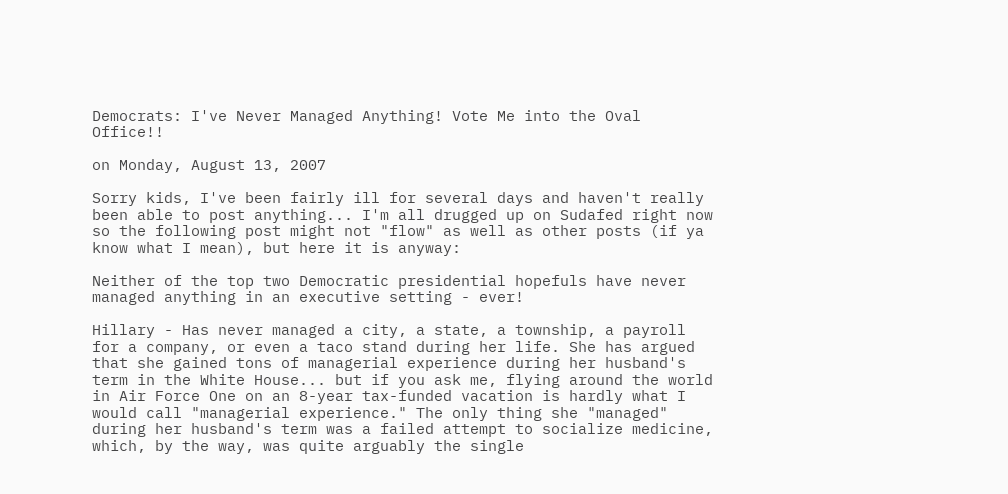Democrats: I've Never Managed Anything! Vote Me into the Oval Office!!

on Monday, August 13, 2007

Sorry kids, I've been fairly ill for several days and haven't really been able to post anything... I'm all drugged up on Sudafed right now so the following post might not "flow" as well as other posts (if ya know what I mean), but here it is anyway:

Neither of the top two Democratic presidential hopefuls have never managed anything in an executive setting - ever!

Hillary - Has never managed a city, a state, a township, a payroll for a company, or even a taco stand during her life. She has argued that she gained tons of managerial experience during her husband's term in the White House... but if you ask me, flying around the world in Air Force One on an 8-year tax-funded vacation is hardly what I would call "managerial experience." The only thing she "managed" during her husband's term was a failed attempt to socialize medicine, which, by the way, was quite arguably the single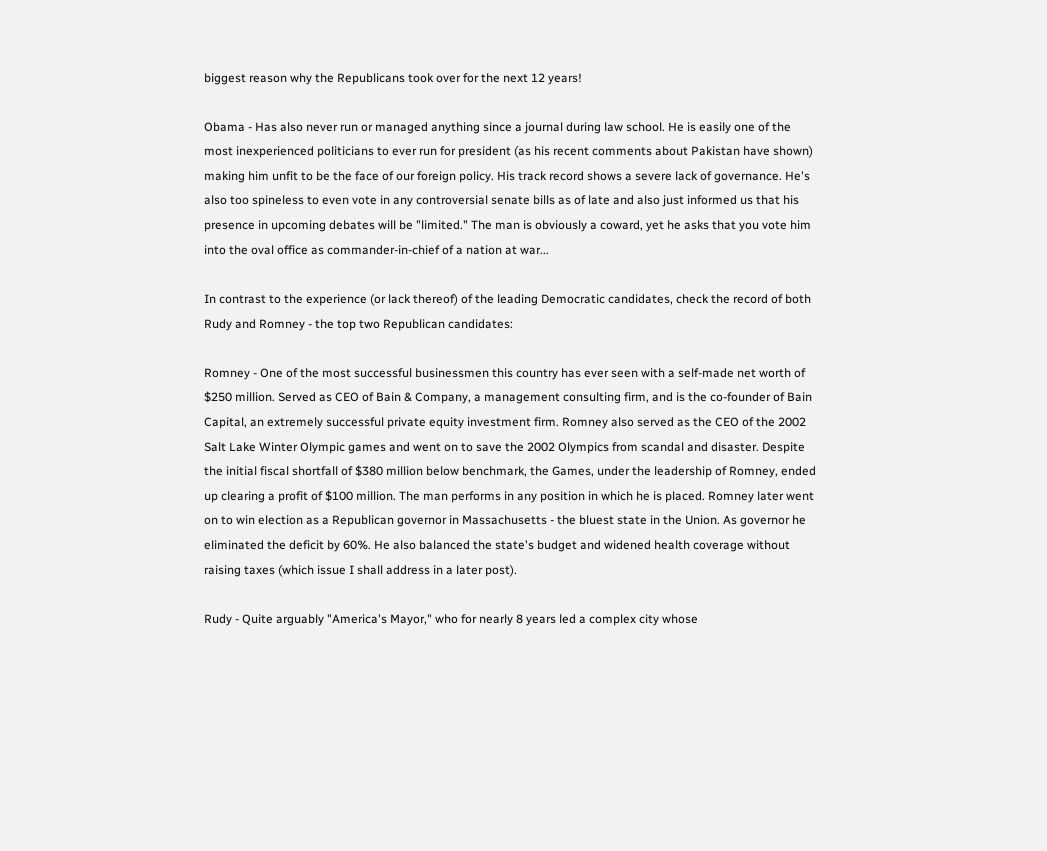biggest reason why the Republicans took over for the next 12 years!

Obama - Has also never run or managed anything since a journal during law school. He is easily one of the most inexperienced politicians to ever run for president (as his recent comments about Pakistan have shown) making him unfit to be the face of our foreign policy. His track record shows a severe lack of governance. He's also too spineless to even vote in any controversial senate bills as of late and also just informed us that his presence in upcoming debates will be "limited." The man is obviously a coward, yet he asks that you vote him into the oval office as commander-in-chief of a nation at war...

In contrast to the experience (or lack thereof) of the leading Democratic candidates, check the record of both Rudy and Romney - the top two Republican candidates:

Romney - One of the most successful businessmen this country has ever seen with a self-made net worth of $250 million. Served as CEO of Bain & Company, a management consulting firm, and is the co-founder of Bain Capital, an extremely successful private equity investment firm. Romney also served as the CEO of the 2002 Salt Lake Winter Olympic games and went on to save the 2002 Olympics from scandal and disaster. Despite the initial fiscal shortfall of $380 million below benchmark, the Games, under the leadership of Romney, ended up clearing a profit of $100 million. The man performs in any position in which he is placed. Romney later went on to win election as a Republican governor in Massachusetts - the bluest state in the Union. As governor he eliminated the deficit by 60%. He also balanced the state's budget and widened health coverage without raising taxes (which issue I shall address in a later post).

Rudy - Quite arguably "America's Mayor," who for nearly 8 years led a complex city whose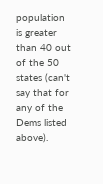population is greater than 40 out of the 50 states (can't say that for any of the Dems listed above).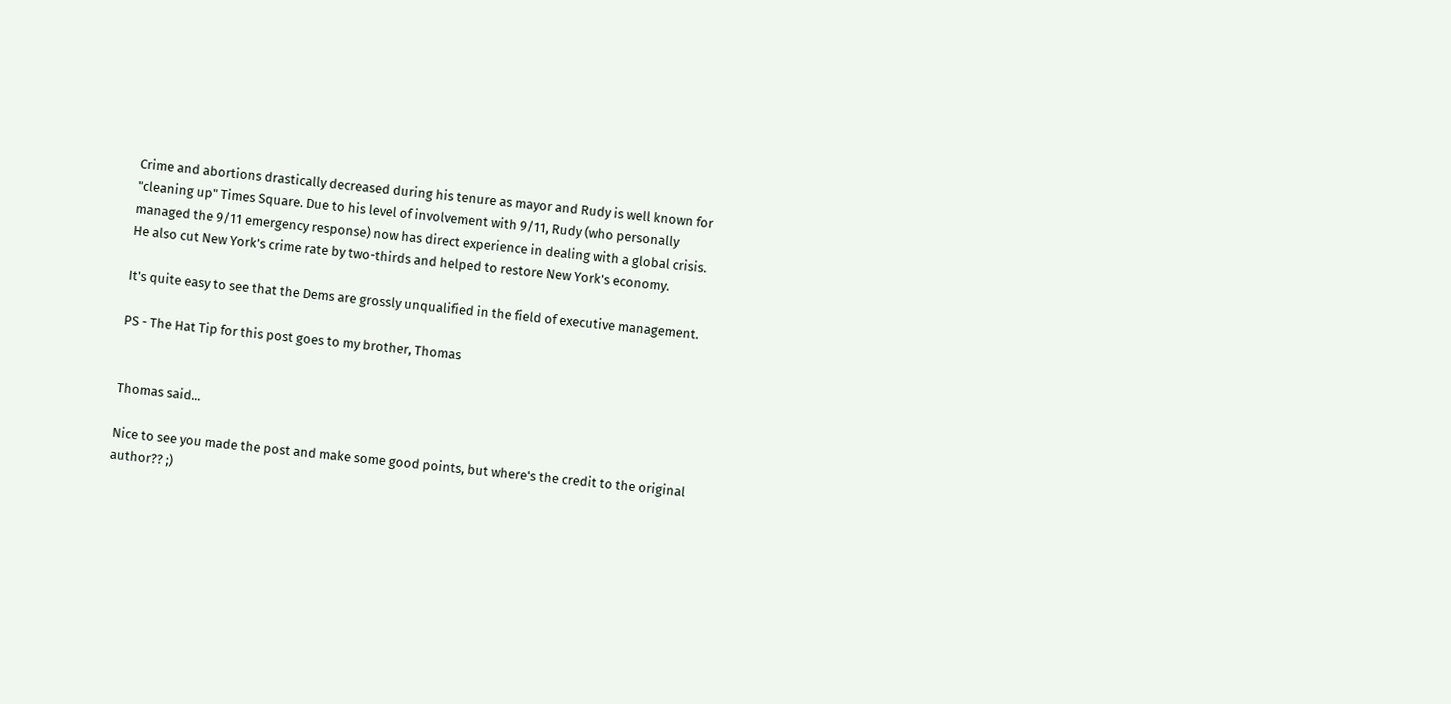Crime and abortions drastically decreased during his tenure as mayor and Rudy is well known for "cleaning up" Times Square. Due to his level of involvement with 9/11, Rudy (who personally managed the 9/11 emergency response) now has direct experience in dealing with a global crisis. He also cut New York's crime rate by two-thirds and helped to restore New York's economy.

It's quite easy to see that the Dems are grossly unqualified in the field of executive management.

PS - The Hat Tip for this post goes to my brother, Thomas


Thomas said...

Nice to see you made the post and make some good points, but where's the credit to the original author?? ;)